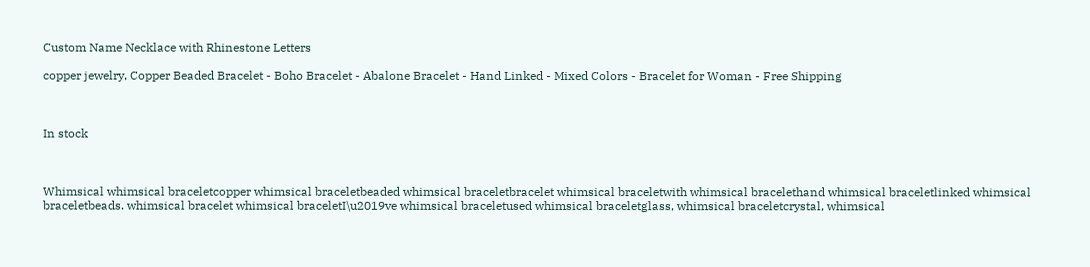Custom Name Necklace with Rhinestone Letters

copper jewelry, Copper Beaded Bracelet - Boho Bracelet - Abalone Bracelet - Hand Linked - Mixed Colors - Bracelet for Woman - Free Shipping



In stock



Whimsical whimsical braceletcopper whimsical braceletbeaded whimsical braceletbracelet whimsical braceletwith whimsical bracelethand whimsical braceletlinked whimsical braceletbeads. whimsical bracelet whimsical braceletI\u2019ve whimsical braceletused whimsical braceletglass, whimsical braceletcrystal, whimsical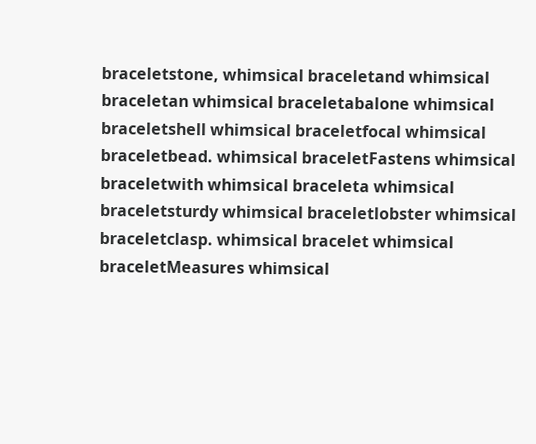braceletstone, whimsical braceletand whimsical braceletan whimsical braceletabalone whimsical braceletshell whimsical braceletfocal whimsical braceletbead. whimsical braceletFastens whimsical braceletwith whimsical braceleta whimsical braceletsturdy whimsical braceletlobster whimsical braceletclasp. whimsical bracelet whimsical braceletMeasures whimsical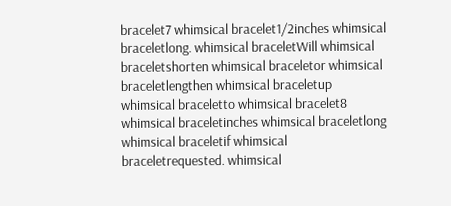bracelet7 whimsical bracelet1/2inches whimsical braceletlong. whimsical braceletWill whimsical braceletshorten whimsical braceletor whimsical braceletlengthen whimsical braceletup whimsical braceletto whimsical bracelet8 whimsical braceletinches whimsical braceletlong whimsical braceletif whimsical braceletrequested. whimsical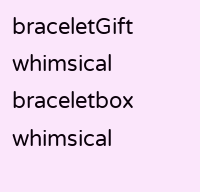braceletGift whimsical braceletbox whimsical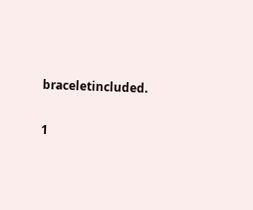braceletincluded.

1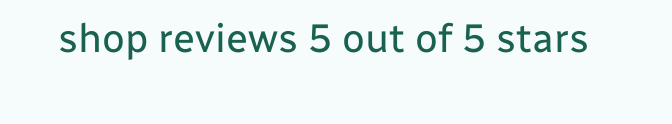shop reviews 5 out of 5 stars